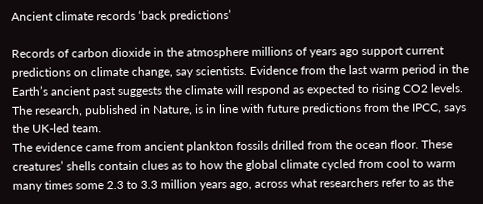Ancient climate records ‘back predictions’

Records of carbon dioxide in the atmosphere millions of years ago support current predictions on climate change, say scientists. Evidence from the last warm period in the Earth’s ancient past suggests the climate will respond as expected to rising CO2 levels. The research, published in Nature, is in line with future predictions from the IPCC, says the UK-led team.
The evidence came from ancient plankton fossils drilled from the ocean floor. These creatures’ shells contain clues as to how the global climate cycled from cool to warm many times some 2.3 to 3.3 million years ago, across what researchers refer to as the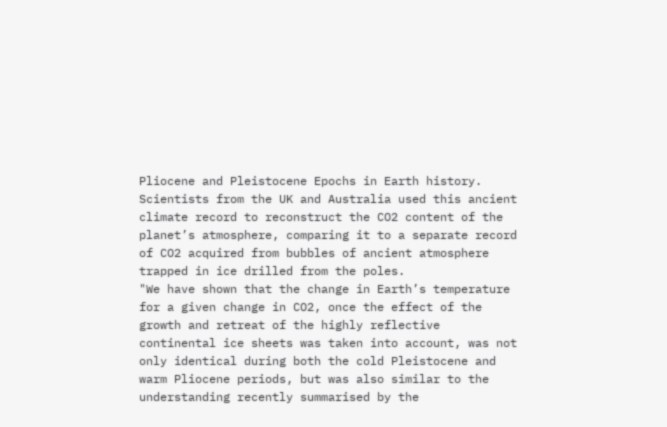Pliocene and Pleistocene Epochs in Earth history. Scientists from the UK and Australia used this ancient climate record to reconstruct the CO2 content of the planet’s atmosphere, comparing it to a separate record of CO2 acquired from bubbles of ancient atmosphere trapped in ice drilled from the poles.
"We have shown that the change in Earth’s temperature for a given change in CO2, once the effect of the growth and retreat of the highly reflective continental ice sheets was taken into account, was not only identical during both the cold Pleistocene and warm Pliocene periods, but was also similar to the understanding recently summarised by the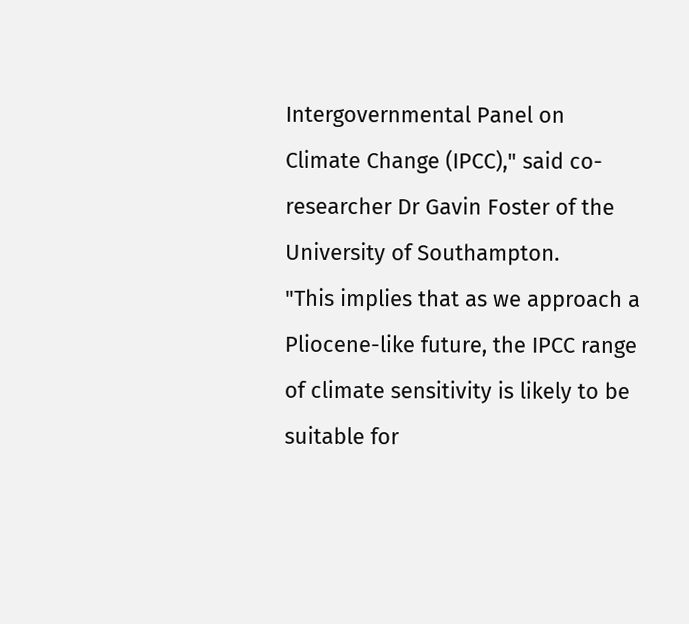Intergovernmental Panel on Climate Change (IPCC)," said co-researcher Dr Gavin Foster of the University of Southampton.
"This implies that as we approach a Pliocene-like future, the IPCC range of climate sensitivity is likely to be suitable for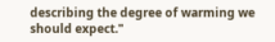describing the degree of warming we should expect."